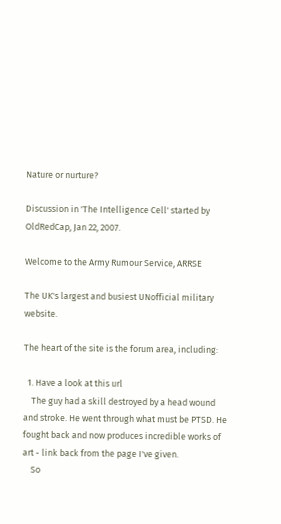Nature or nurture?

Discussion in 'The Intelligence Cell' started by OldRedCap, Jan 22, 2007.

Welcome to the Army Rumour Service, ARRSE

The UK's largest and busiest UNofficial military website.

The heart of the site is the forum area, including:

  1. Have a look at this url
    The guy had a skill destroyed by a head wound and stroke. He went through what must be PTSD. He fought back and now produces incredible works of art - link back from the page I've given.
    So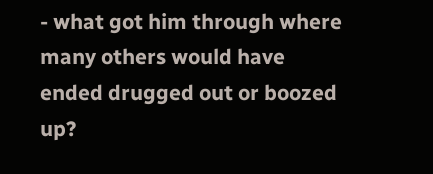- what got him through where many others would have ended drugged out or boozed up?